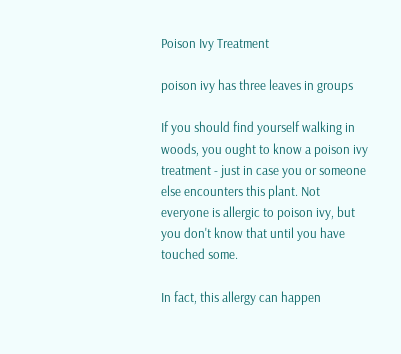Poison Ivy Treatment

poison ivy has three leaves in groups

If you should find yourself walking in woods, you ought to know a poison ivy treatment - just in case you or someone else encounters this plant. Not everyone is allergic to poison ivy, but you don't know that until you have touched some.

In fact, this allergy can happen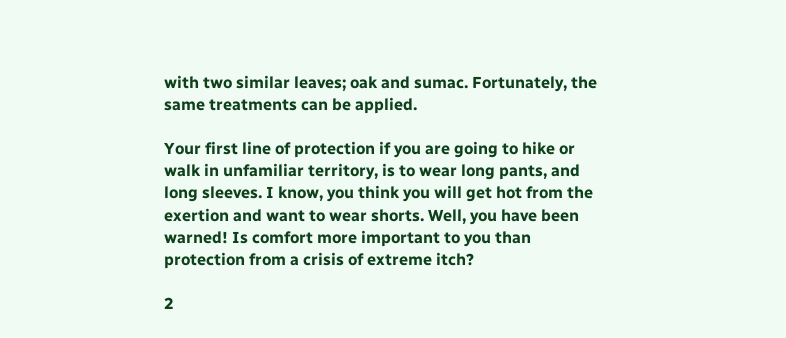with two similar leaves; oak and sumac. Fortunately, the same treatments can be applied.

Your first line of protection if you are going to hike or walk in unfamiliar territory, is to wear long pants, and long sleeves. I know, you think you will get hot from the exertion and want to wear shorts. Well, you have been warned! Is comfort more important to you than protection from a crisis of extreme itch?

2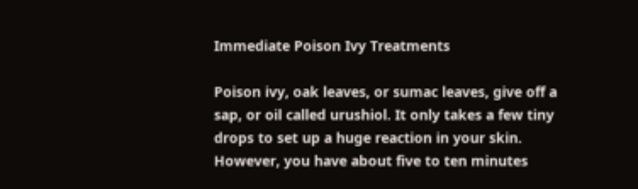Immediate Poison Ivy Treatments

Poison ivy, oak leaves, or sumac leaves, give off a sap, or oil called urushiol. It only takes a few tiny drops to set up a huge reaction in your skin. However, you have about five to ten minutes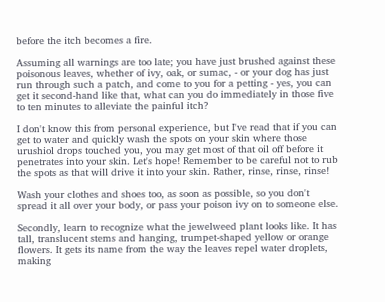before the itch becomes a fire.

Assuming all warnings are too late; you have just brushed against these poisonous leaves, whether of ivy, oak, or sumac, - or your dog has just run through such a patch, and come to you for a petting - yes, you can get it second-hand like that, what can you do immediately in those five to ten minutes to alleviate the painful itch?

I don't know this from personal experience, but I've read that if you can get to water and quickly wash the spots on your skin where those urushiol drops touched you, you may get most of that oil off before it penetrates into your skin. Let's hope! Remember to be careful not to rub the spots as that will drive it into your skin. Rather, rinse, rinse, rinse!

Wash your clothes and shoes too, as soon as possible, so you don't spread it all over your body, or pass your poison ivy on to someone else.

Secondly, learn to recognize what the jewelweed plant looks like. It has tall, translucent stems and hanging, trumpet-shaped yellow or orange flowers. It gets its name from the way the leaves repel water droplets, making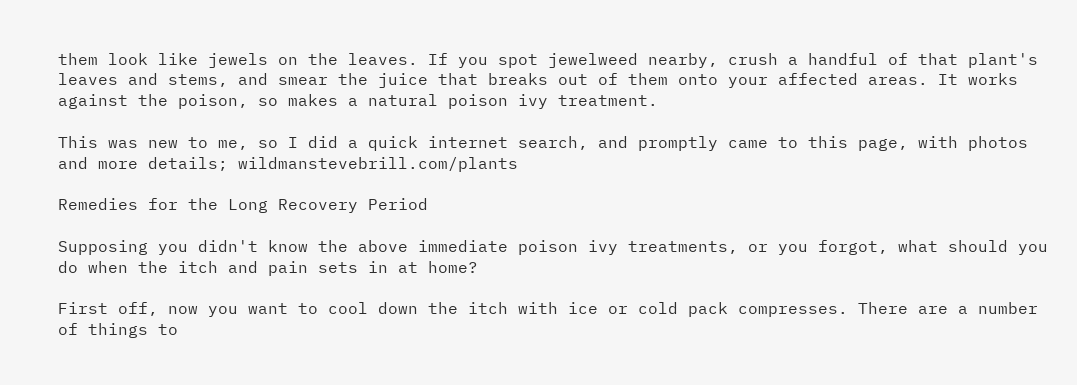them look like jewels on the leaves. If you spot jewelweed nearby, crush a handful of that plant's leaves and stems, and smear the juice that breaks out of them onto your affected areas. It works against the poison, so makes a natural poison ivy treatment.

This was new to me, so I did a quick internet search, and promptly came to this page, with photos and more details; wildmanstevebrill.com/plants

Remedies for the Long Recovery Period

Supposing you didn't know the above immediate poison ivy treatments, or you forgot, what should you do when the itch and pain sets in at home?

First off, now you want to cool down the itch with ice or cold pack compresses. There are a number of things to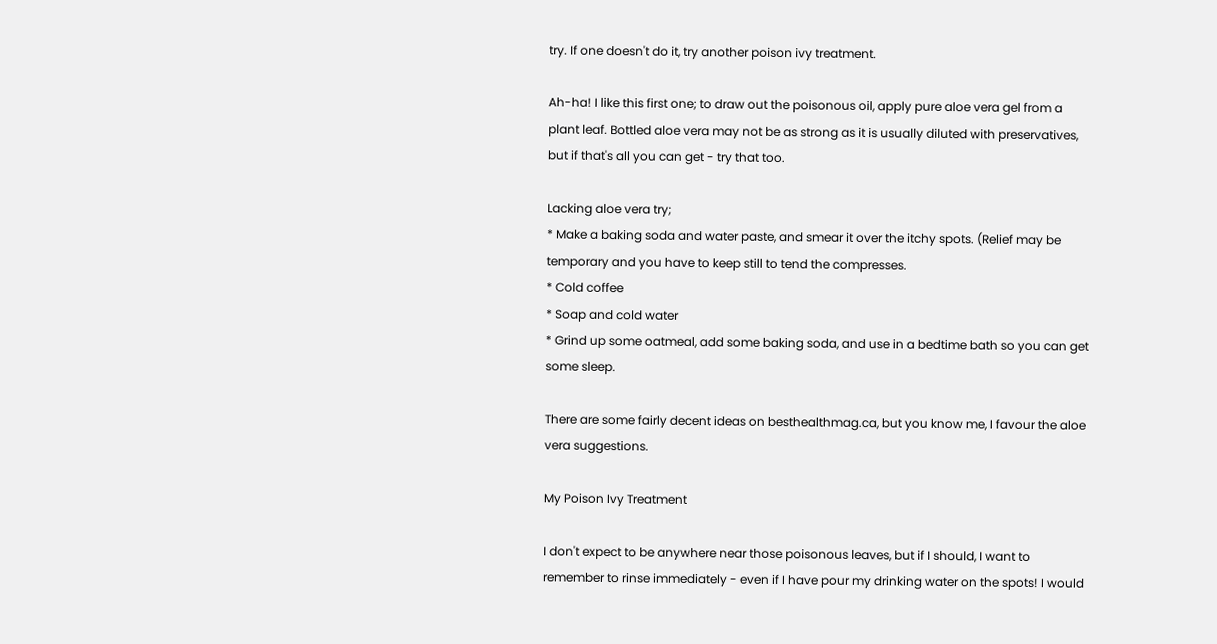try. If one doesn't do it, try another poison ivy treatment.

Ah-ha! I like this first one; to draw out the poisonous oil, apply pure aloe vera gel from a plant leaf. Bottled aloe vera may not be as strong as it is usually diluted with preservatives, but if that's all you can get - try that too.

Lacking aloe vera try;
* Make a baking soda and water paste, and smear it over the itchy spots. (Relief may be temporary and you have to keep still to tend the compresses.
* Cold coffee
* Soap and cold water
* Grind up some oatmeal, add some baking soda, and use in a bedtime bath so you can get some sleep.

There are some fairly decent ideas on besthealthmag.ca, but you know me, I favour the aloe vera suggestions.

My Poison Ivy Treatment

I don't expect to be anywhere near those poisonous leaves, but if I should, I want to remember to rinse immediately - even if I have pour my drinking water on the spots! I would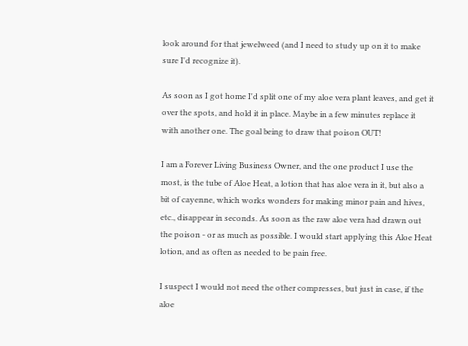look around for that jewelweed (and I need to study up on it to make sure I'd recognize it).

As soon as I got home I'd split one of my aloe vera plant leaves, and get it over the spots, and hold it in place. Maybe in a few minutes replace it with another one. The goal being to draw that poison OUT!

I am a Forever Living Business Owner, and the one product I use the most, is the tube of Aloe Heat, a lotion that has aloe vera in it, but also a bit of cayenne, which works wonders for making minor pain and hives, etc., disappear in seconds. As soon as the raw aloe vera had drawn out the poison - or as much as possible. I would start applying this Aloe Heat lotion, and as often as needed to be pain free.

I suspect I would not need the other compresses, but just in case, if the aloe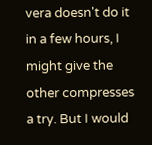vera doesn't do it in a few hours, I might give the other compresses a try. But I would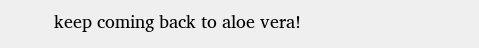keep coming back to aloe vera!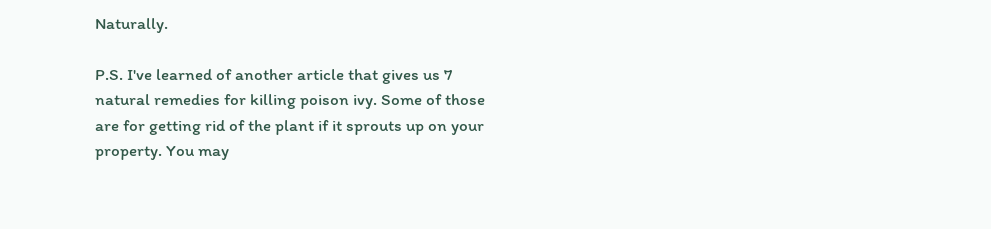Naturally.

P.S. I've learned of another article that gives us 7 natural remedies for killing poison ivy. Some of those are for getting rid of the plant if it sprouts up on your property. You may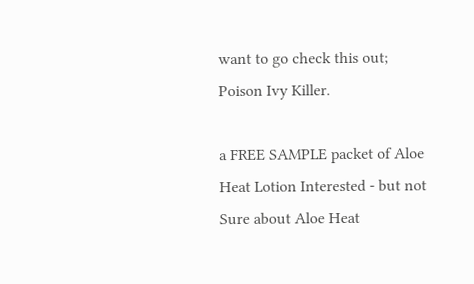want to go check this out; Poison Ivy Killer.

a FREE SAMPLE packet of Aloe Heat Lotion Interested - but not Sure about Aloe Heat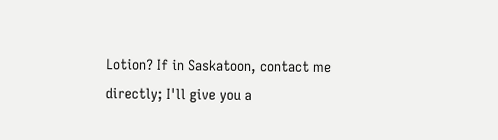Lotion? If in Saskatoon, contact me directly; I'll give you a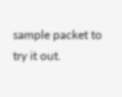sample packet to try it out.